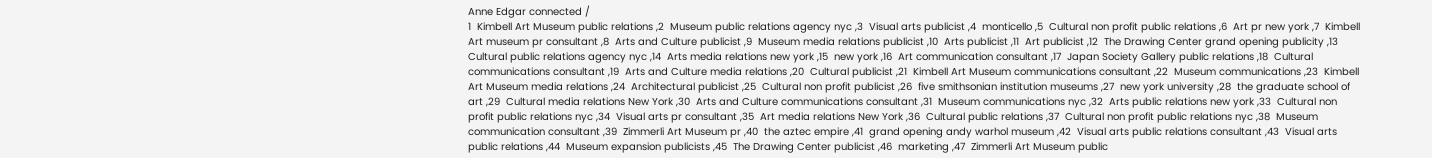Anne Edgar connected /
1  Kimbell Art Museum public relations ,2  Museum public relations agency nyc ,3  Visual arts publicist ,4  monticello ,5  Cultural non profit public relations ,6  Art pr new york ,7  Kimbell Art museum pr consultant ,8  Arts and Culture publicist ,9  Museum media relations publicist ,10  Arts publicist ,11  Art publicist ,12  The Drawing Center grand opening publicity ,13  Cultural public relations agency nyc ,14  Arts media relations new york ,15  new york ,16  Art communication consultant ,17  Japan Society Gallery public relations ,18  Cultural communications consultant ,19  Arts and Culture media relations ,20  Cultural publicist ,21  Kimbell Art Museum communications consultant ,22  Museum communications ,23  Kimbell Art Museum media relations ,24  Architectural publicist ,25  Cultural non profit publicist ,26  five smithsonian institution museums ,27  new york university ,28  the graduate school of art ,29  Cultural media relations New York ,30  Arts and Culture communications consultant ,31  Museum communications nyc ,32  Arts public relations new york ,33  Cultural non profit public relations nyc ,34  Visual arts pr consultant ,35  Art media relations New York ,36  Cultural public relations ,37  Cultural non profit public relations nyc ,38  Museum communication consultant ,39  Zimmerli Art Museum pr ,40  the aztec empire ,41  grand opening andy warhol museum ,42  Visual arts public relations consultant ,43  Visual arts public relations ,44  Museum expansion publicists ,45  The Drawing Center publicist ,46  marketing ,47  Zimmerli Art Museum public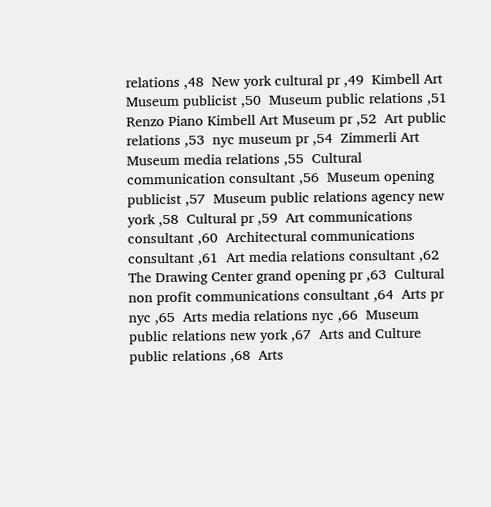relations ,48  New york cultural pr ,49  Kimbell Art Museum publicist ,50  Museum public relations ,51  Renzo Piano Kimbell Art Museum pr ,52  Art public relations ,53  nyc museum pr ,54  Zimmerli Art Museum media relations ,55  Cultural communication consultant ,56  Museum opening publicist ,57  Museum public relations agency new york ,58  Cultural pr ,59  Art communications consultant ,60  Architectural communications consultant ,61  Art media relations consultant ,62  The Drawing Center grand opening pr ,63  Cultural non profit communications consultant ,64  Arts pr nyc ,65  Arts media relations nyc ,66  Museum public relations new york ,67  Arts and Culture public relations ,68  Arts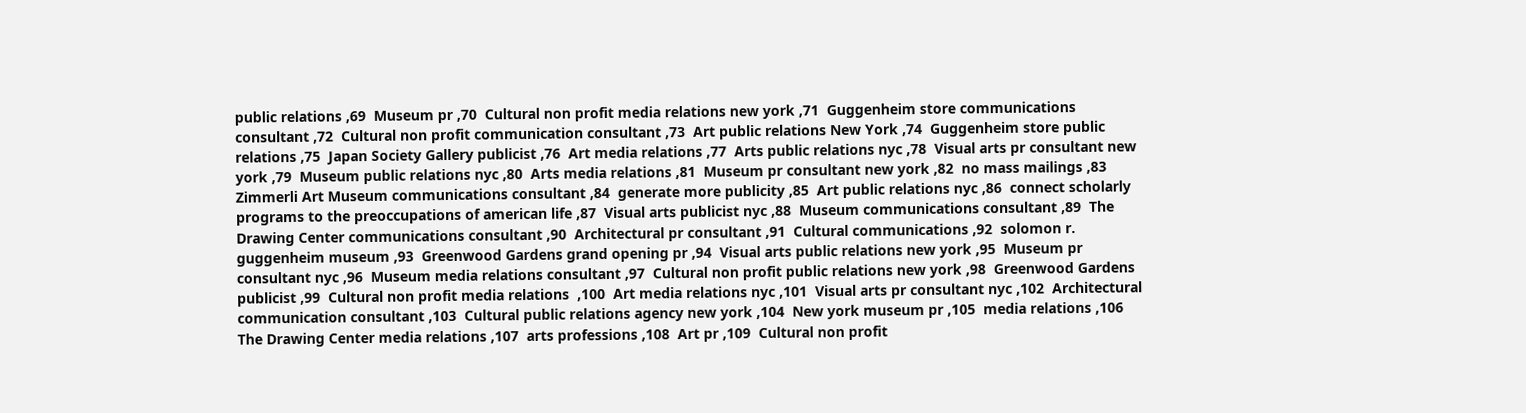public relations ,69  Museum pr ,70  Cultural non profit media relations new york ,71  Guggenheim store communications consultant ,72  Cultural non profit communication consultant ,73  Art public relations New York ,74  Guggenheim store public relations ,75  Japan Society Gallery publicist ,76  Art media relations ,77  Arts public relations nyc ,78  Visual arts pr consultant new york ,79  Museum public relations nyc ,80  Arts media relations ,81  Museum pr consultant new york ,82  no mass mailings ,83  Zimmerli Art Museum communications consultant ,84  generate more publicity ,85  Art public relations nyc ,86  connect scholarly programs to the preoccupations of american life ,87  Visual arts publicist nyc ,88  Museum communications consultant ,89  The Drawing Center communications consultant ,90  Architectural pr consultant ,91  Cultural communications ,92  solomon r. guggenheim museum ,93  Greenwood Gardens grand opening pr ,94  Visual arts public relations new york ,95  Museum pr consultant nyc ,96  Museum media relations consultant ,97  Cultural non profit public relations new york ,98  Greenwood Gardens publicist ,99  Cultural non profit media relations  ,100  Art media relations nyc ,101  Visual arts pr consultant nyc ,102  Architectural communication consultant ,103  Cultural public relations agency new york ,104  New york museum pr ,105  media relations ,106  The Drawing Center media relations ,107  arts professions ,108  Art pr ,109  Cultural non profit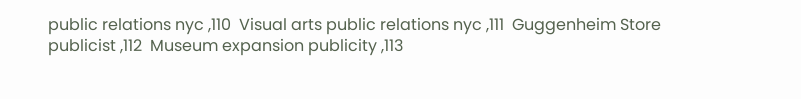public relations nyc ,110  Visual arts public relations nyc ,111  Guggenheim Store publicist ,112  Museum expansion publicity ,113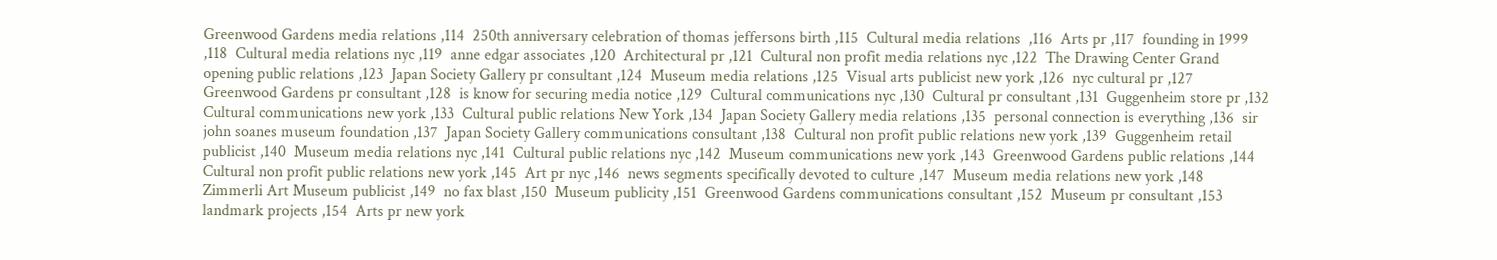Greenwood Gardens media relations ,114  250th anniversary celebration of thomas jeffersons birth ,115  Cultural media relations  ,116  Arts pr ,117  founding in 1999 ,118  Cultural media relations nyc ,119  anne edgar associates ,120  Architectural pr ,121  Cultural non profit media relations nyc ,122  The Drawing Center Grand opening public relations ,123  Japan Society Gallery pr consultant ,124  Museum media relations ,125  Visual arts publicist new york ,126  nyc cultural pr ,127  Greenwood Gardens pr consultant ,128  is know for securing media notice ,129  Cultural communications nyc ,130  Cultural pr consultant ,131  Guggenheim store pr ,132  Cultural communications new york ,133  Cultural public relations New York ,134  Japan Society Gallery media relations ,135  personal connection is everything ,136  sir john soanes museum foundation ,137  Japan Society Gallery communications consultant ,138  Cultural non profit public relations new york ,139  Guggenheim retail publicist ,140  Museum media relations nyc ,141  Cultural public relations nyc ,142  Museum communications new york ,143  Greenwood Gardens public relations ,144  Cultural non profit public relations new york ,145  Art pr nyc ,146  news segments specifically devoted to culture ,147  Museum media relations new york ,148  Zimmerli Art Museum publicist ,149  no fax blast ,150  Museum publicity ,151  Greenwood Gardens communications consultant ,152  Museum pr consultant ,153  landmark projects ,154  Arts pr new york